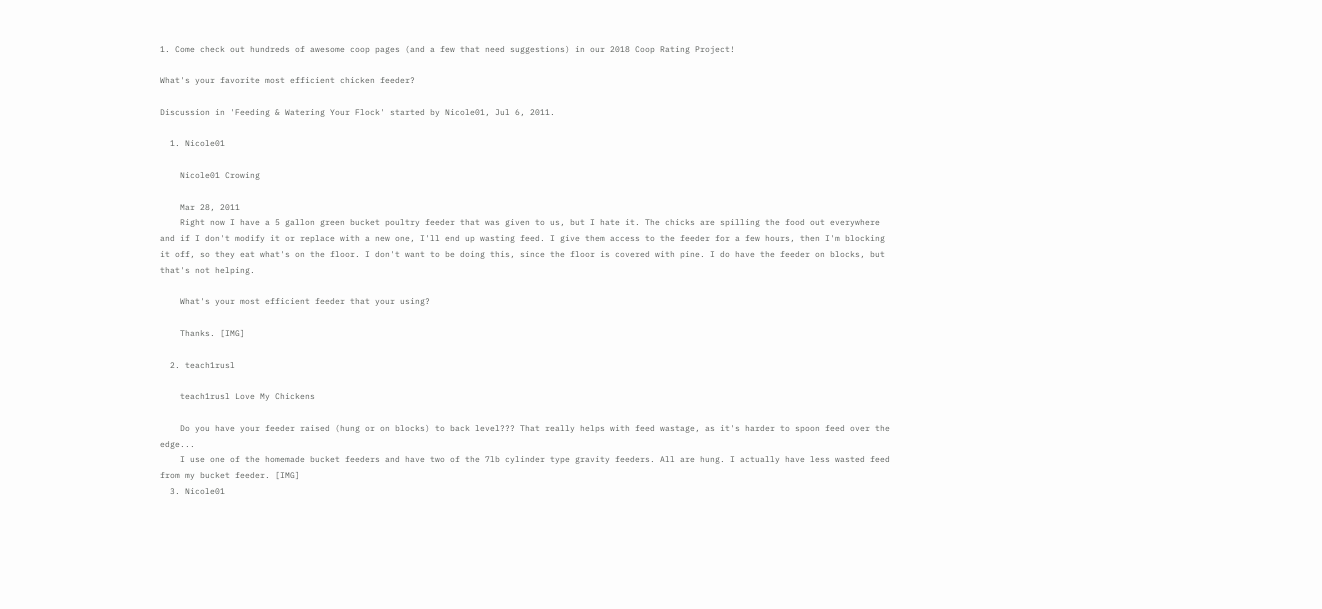1. Come check out hundreds of awesome coop pages (and a few that need suggestions) in our 2018 Coop Rating Project!

What's your favorite most efficient chicken feeder?

Discussion in 'Feeding & Watering Your Flock' started by Nicole01, Jul 6, 2011.

  1. Nicole01

    Nicole01 Crowing

    Mar 28, 2011
    Right now I have a 5 gallon green bucket poultry feeder that was given to us, but I hate it. The chicks are spilling the food out everywhere and if I don't modify it or replace with a new one, I'll end up wasting feed. I give them access to the feeder for a few hours, then I'm blocking it off, so they eat what's on the floor. I don't want to be doing this, since the floor is covered with pine. I do have the feeder on blocks, but that's not helping.

    What's your most efficient feeder that your using?

    Thanks. [IMG]

  2. teach1rusl

    teach1rusl Love My Chickens

    Do you have your feeder raised (hung or on blocks) to back level??? That really helps with feed wastage, as it's harder to spoon feed over the edge...
    I use one of the homemade bucket feeders and have two of the 7lb cylinder type gravity feeders. All are hung. I actually have less wasted feed from my bucket feeder. [IMG]
  3. Nicole01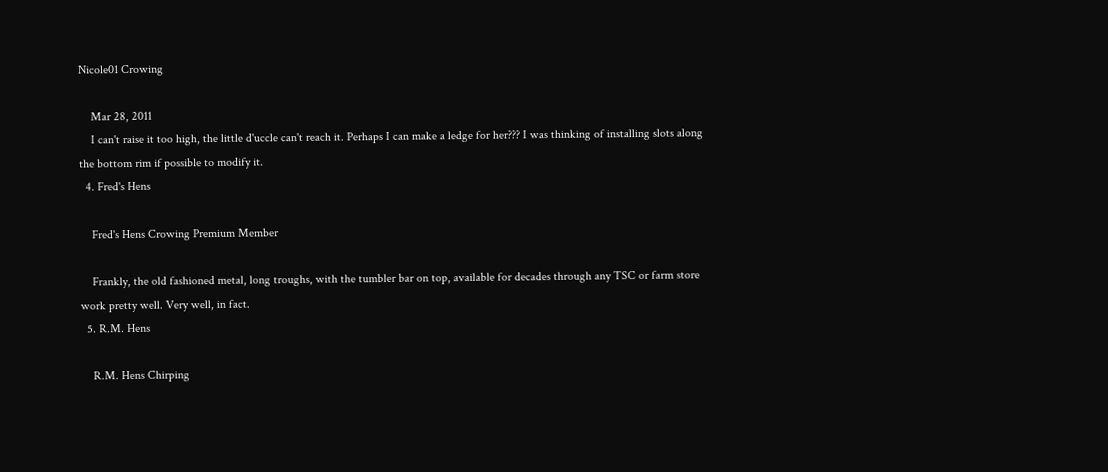Nicole01 Crowing

    Mar 28, 2011
    I can't raise it too high, the little d'uccle can't reach it. Perhaps I can make a ledge for her??? I was thinking of installing slots along the bottom rim if possible to modify it.
  4. Fred's Hens

    Fred's Hens Crowing Premium Member

    Frankly, the old fashioned metal, long troughs, with the tumbler bar on top, available for decades through any TSC or farm store work pretty well. Very well, in fact.
  5. R.M. Hens

    R.M. Hens Chirping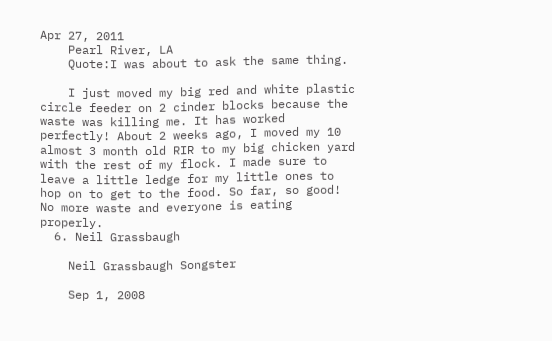Apr 27, 2011
    Pearl River, LA
    Quote:I was about to ask the same thing.

    I just moved my big red and white plastic circle feeder on 2 cinder blocks because the waste was killing me. It has worked perfectly! About 2 weeks ago, I moved my 10 almost 3 month old RIR to my big chicken yard with the rest of my flock. I made sure to leave a little ledge for my little ones to hop on to get to the food. So far, so good! No more waste and everyone is eating properly.
  6. Neil Grassbaugh

    Neil Grassbaugh Songster

    Sep 1, 2008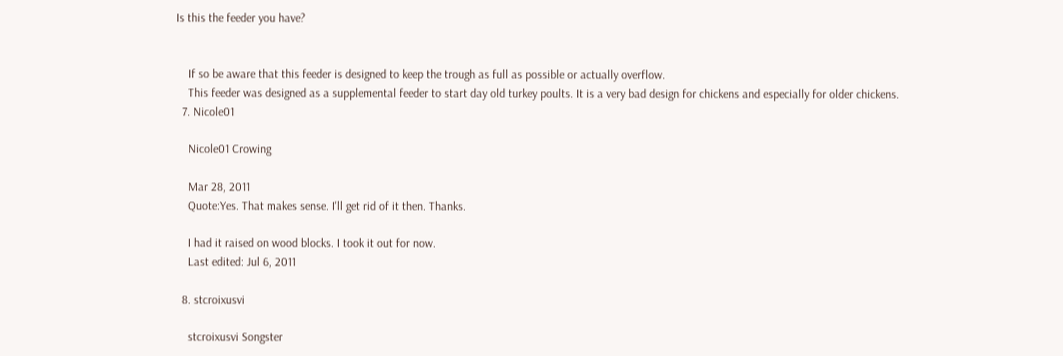Is this the feeder you have?


    If so be aware that this feeder is designed to keep the trough as full as possible or actually overflow.
    This feeder was designed as a supplemental feeder to start day old turkey poults. It is a very bad design for chickens and especially for older chickens.
  7. Nicole01

    Nicole01 Crowing

    Mar 28, 2011
    Quote:Yes. That makes sense. I'll get rid of it then. Thanks.

    I had it raised on wood blocks. I took it out for now.
    Last edited: Jul 6, 2011

  8. stcroixusvi

    stcroixusvi Songster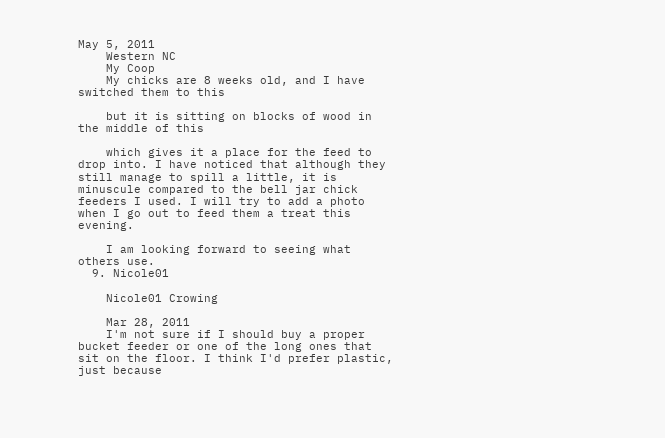May 5, 2011
    Western NC
    My Coop
    My chicks are 8 weeks old, and I have switched them to this

    but it is sitting on blocks of wood in the middle of this

    which gives it a place for the feed to drop into. I have noticed that although they still manage to spill a little, it is minuscule compared to the bell jar chick feeders I used. I will try to add a photo when I go out to feed them a treat this evening.

    I am looking forward to seeing what others use.
  9. Nicole01

    Nicole01 Crowing

    Mar 28, 2011
    I'm not sure if I should buy a proper bucket feeder or one of the long ones that sit on the floor. I think I'd prefer plastic, just because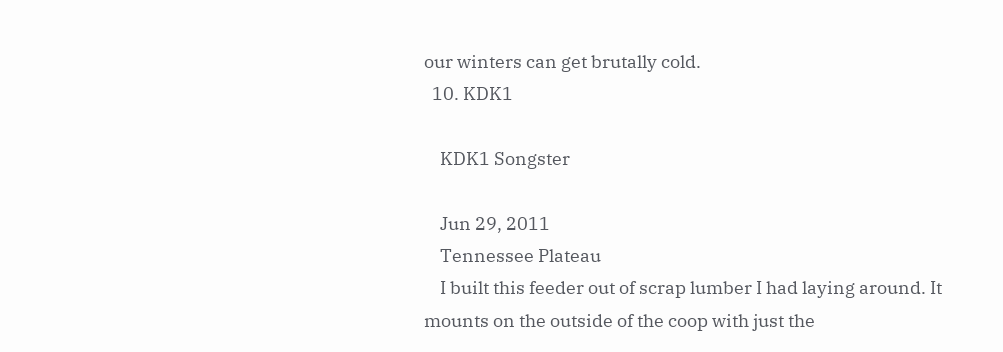our winters can get brutally cold.
  10. KDK1

    KDK1 Songster

    Jun 29, 2011
    Tennessee Plateau
    I built this feeder out of scrap lumber I had laying around. It mounts on the outside of the coop with just the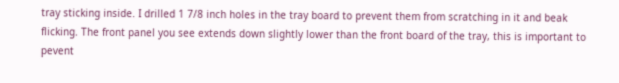tray sticking inside. I drilled 1 7/8 inch holes in the tray board to prevent them from scratching in it and beak flicking. The front panel you see extends down slightly lower than the front board of the tray, this is important to pevent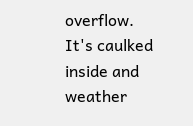overflow. It's caulked inside and weather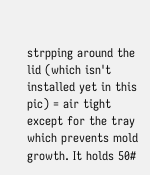strpping around the lid (which isn't installed yet in this pic) = air tight except for the tray which prevents mold growth. It holds 50#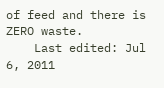of feed and there is ZERO waste.
    Last edited: Jul 6, 2011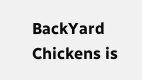BackYard Chickens is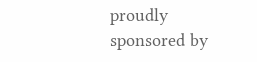proudly sponsored by